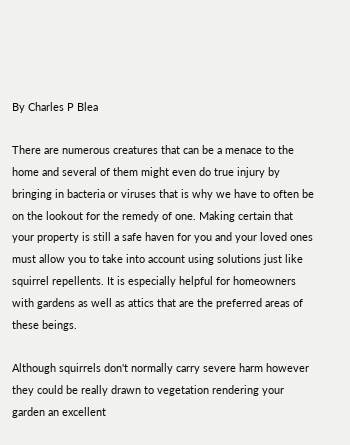By Charles P Blea

There are numerous creatures that can be a menace to the home and several of them might even do true injury by bringing in bacteria or viruses that is why we have to often be on the lookout for the remedy of one. Making certain that your property is still a safe haven for you and your loved ones must allow you to take into account using solutions just like squirrel repellents. It is especially helpful for homeowners with gardens as well as attics that are the preferred areas of these beings.

Although squirrels don't normally carry severe harm however they could be really drawn to vegetation rendering your garden an excellent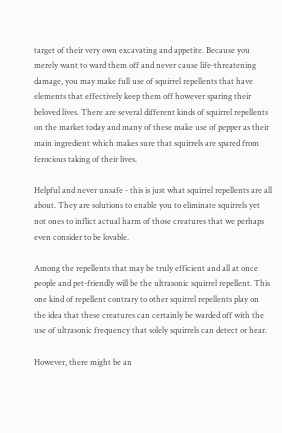target of their very own excavating and appetite. Because you merely want to ward them off and never cause life-threatening damage, you may make full use of squirrel repellents that have elements that effectively keep them off however sparing their beloved lives. There are several different kinds of squirrel repellents on the market today and many of these make use of pepper as their main ingredient which makes sure that squirrels are spared from ferocious taking of their lives.

Helpful and never unsafe - this is just what squirrel repellents are all about. They are solutions to enable you to eliminate squirrels yet not ones to inflict actual harm of those creatures that we perhaps even consider to be lovable.

Among the repellents that may be truly efficient and all at once people and pet-friendly will be the ultrasonic squirrel repellent. This one kind of repellent contrary to other squirrel repellents play on the idea that these creatures can certainly be warded off with the use of ultrasonic frequency that solely squirrels can detect or hear.

However, there might be an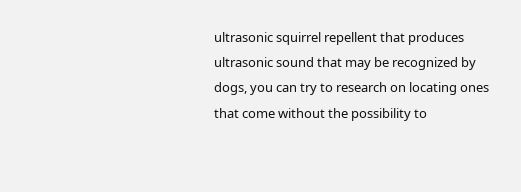ultrasonic squirrel repellent that produces ultrasonic sound that may be recognized by dogs, you can try to research on locating ones that come without the possibility to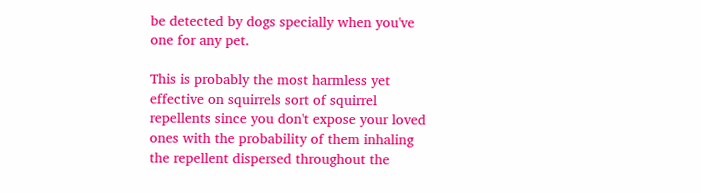be detected by dogs specially when you've one for any pet.

This is probably the most harmless yet effective on squirrels sort of squirrel repellents since you don't expose your loved ones with the probability of them inhaling the repellent dispersed throughout the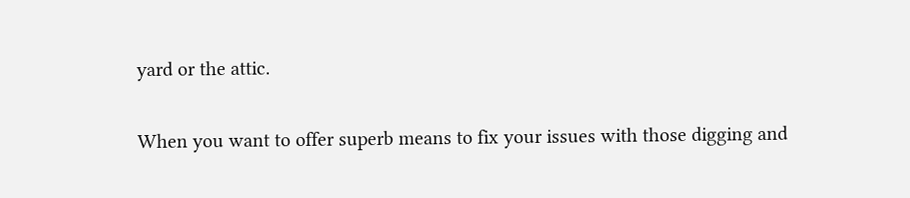yard or the attic.

When you want to offer superb means to fix your issues with those digging and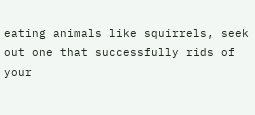eating animals like squirrels, seek out one that successfully rids of your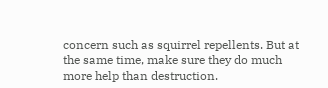concern such as squirrel repellents. But at the same time, make sure they do much more help than destruction.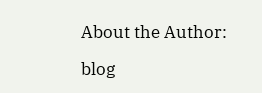About the Author:

blog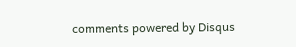comments powered by Disqus